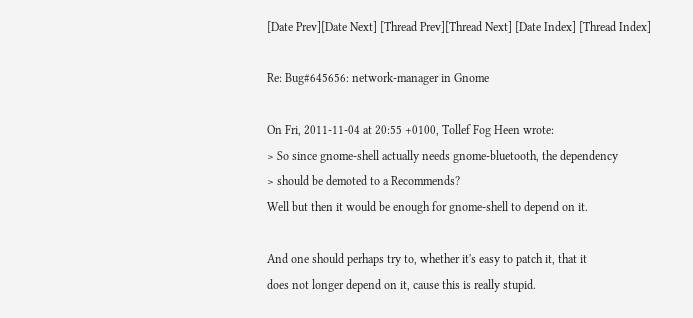[Date Prev][Date Next] [Thread Prev][Thread Next] [Date Index] [Thread Index]

Re: Bug#645656: network-manager in Gnome

On Fri, 2011-11-04 at 20:55 +0100, Tollef Fog Heen wrote:
> So since gnome-shell actually needs gnome-bluetooth, the dependency
> should be demoted to a Recommends?
Well but then it would be enough for gnome-shell to depend on it.

And one should perhaps try to, whether it's easy to patch it, that it
does not longer depend on it, cause this is really stupid.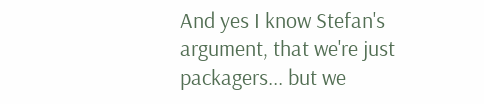And yes I know Stefan's argument, that we're just packagers... but we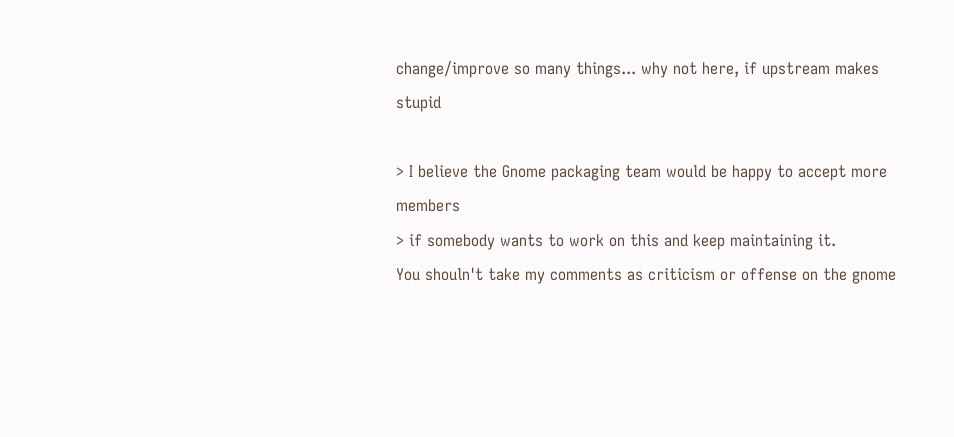change/improve so many things... why not here, if upstream makes stupid

> I believe the Gnome packaging team would be happy to accept more members
> if somebody wants to work on this and keep maintaining it.
You shouln't take my comments as criticism or offense on the gnome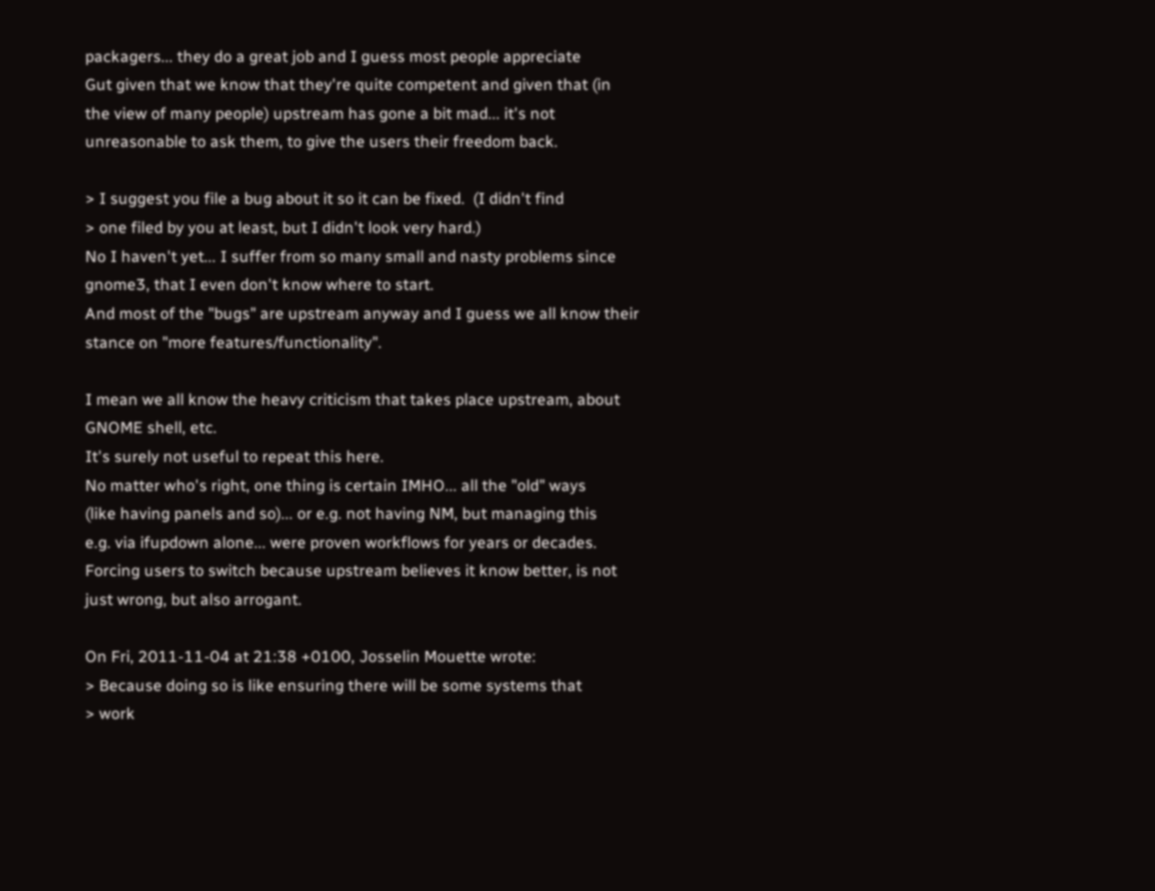packagers... they do a great job and I guess most people appreciate
Gut given that we know that they're quite competent and given that (in
the view of many people) upstream has gone a bit mad... it's not
unreasonable to ask them, to give the users their freedom back.

> I suggest you file a bug about it so it can be fixed.  (I didn't find
> one filed by you at least, but I didn't look very hard.)
No I haven't yet... I suffer from so many small and nasty problems since
gnome3, that I even don't know where to start.
And most of the "bugs" are upstream anyway and I guess we all know their
stance on "more features/functionality".

I mean we all know the heavy criticism that takes place upstream, about
GNOME shell, etc.
It's surely not useful to repeat this here.
No matter who's right, one thing is certain IMHO... all the "old" ways
(like having panels and so)... or e.g. not having NM, but managing this
e.g. via ifupdown alone... were proven workflows for years or decades.
Forcing users to switch because upstream believes it know better, is not
just wrong, but also arrogant.

On Fri, 2011-11-04 at 21:38 +0100, Josselin Mouette wrote:
> Because doing so is like ensuring there will be some systems that
> work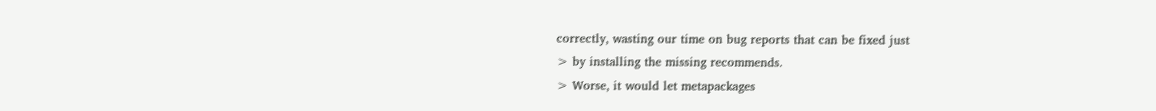correctly, wasting our time on bug reports that can be fixed just
> by installing the missing recommends.
> Worse, it would let metapackages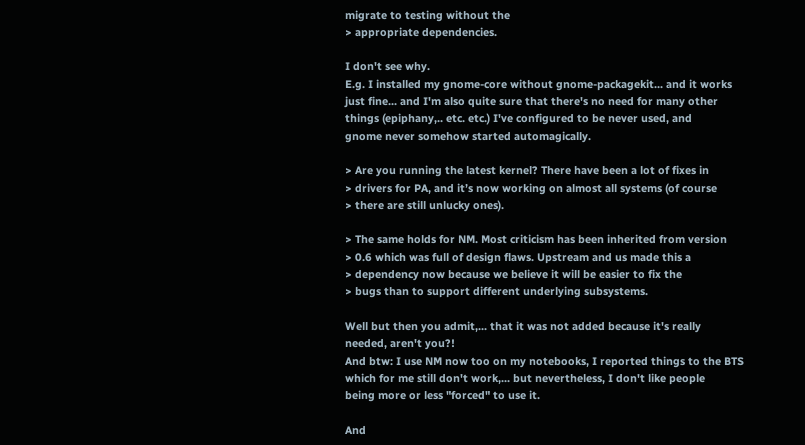migrate to testing without the
> appropriate dependencies.

I don't see why.
E.g. I installed my gnome-core without gnome-packagekit... and it works
just fine... and I'm also quite sure that there's no need for many other
things (epiphany,.. etc. etc.) I've configured to be never used, and
gnome never somehow started automagically.

> Are you running the latest kernel? There have been a lot of fixes in
> drivers for PA, and it’s now working on almost all systems (of course
> there are still unlucky ones).

> The same holds for NM. Most criticism has been inherited from version
> 0.6 which was full of design flaws. Upstream and us made this a
> dependency now because we believe it will be easier to fix the
> bugs than to support different underlying subsystems.

Well but then you admit,... that it was not added because it's really
needed, aren't you?!
And btw: I use NM now too on my notebooks, I reported things to the BTS
which for me still don't work,... but nevertheless, I don't like people
being more or less "forced" to use it.

And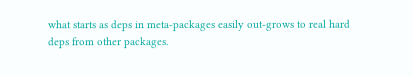what starts as deps in meta-packages easily out-grows to real hard
deps from other packages.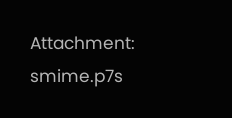Attachment: smime.p7s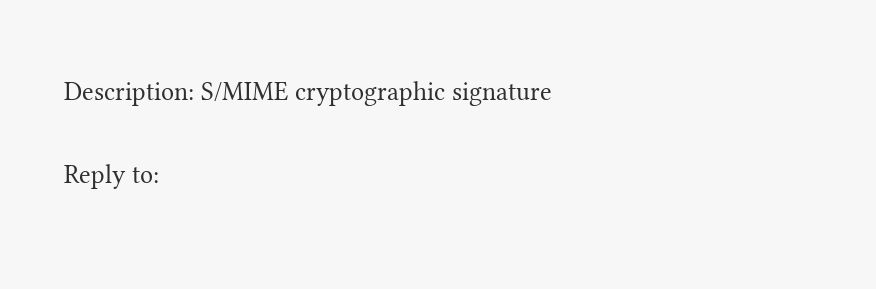Description: S/MIME cryptographic signature

Reply to: